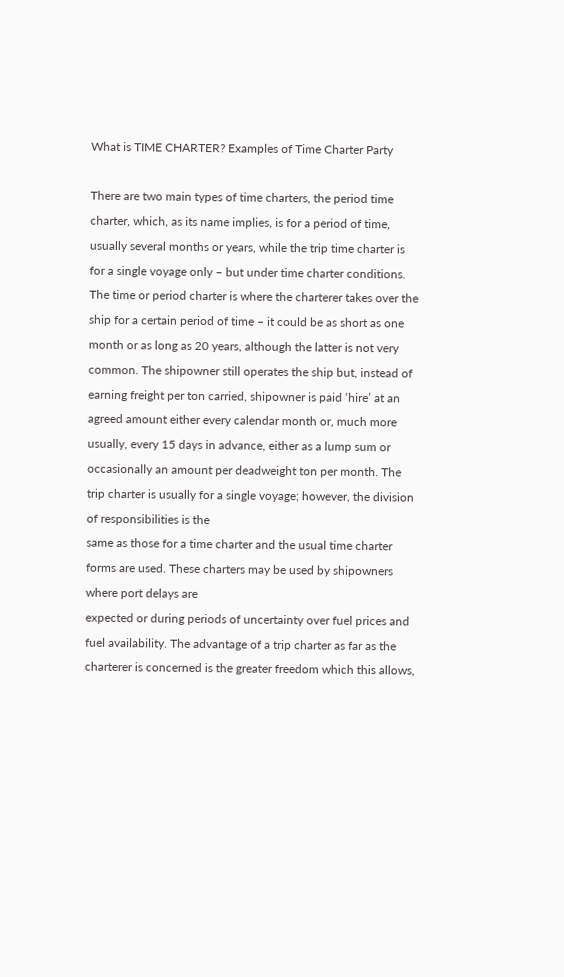What is TIME CHARTER? Examples of Time Charter Party

There are two main types of time charters, the period time charter, which, as its name implies, is for a period of time, usually several months or years, while the trip time charter is for a single voyage only – but under time charter conditions. The time or period charter is where the charterer takes over the ship for a certain period of time – it could be as short as one month or as long as 20 years, although the latter is not very common. The shipowner still operates the ship but, instead of earning freight per ton carried, shipowner is paid ‘hire’ at an agreed amount either every calendar month or, much more usually, every 15 days in advance, either as a lump sum or occasionally an amount per deadweight ton per month. The trip charter is usually for a single voyage; however, the division of responsibilities is the
same as those for a time charter and the usual time charter forms are used. These charters may be used by shipowners where port delays are
expected or during periods of uncertainty over fuel prices and fuel availability. The advantage of a trip charter as far as the charterer is concerned is the greater freedom which this allows,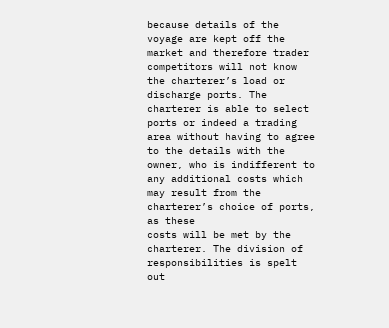because details of the voyage are kept off the market and therefore trader competitors will not know the charterer’s load or discharge ports. The charterer is able to select ports or indeed a trading area without having to agree to the details with the owner, who is indifferent to any additional costs which may result from the charterer’s choice of ports, as these
costs will be met by the charterer. The division of responsibilities is spelt out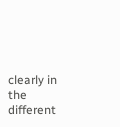clearly in the different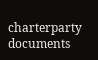charterparty documents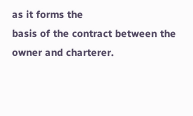as it forms the
basis of the contract between the owner and charterer.